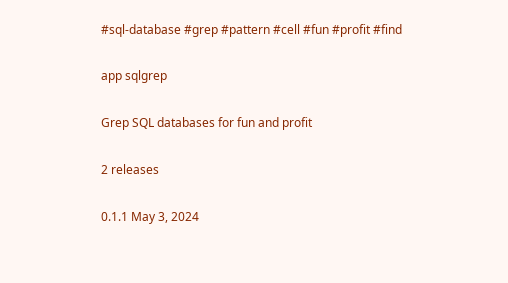#sql-database #grep #pattern #cell #fun #profit #find

app sqlgrep

Grep SQL databases for fun and profit

2 releases

0.1.1 May 3, 2024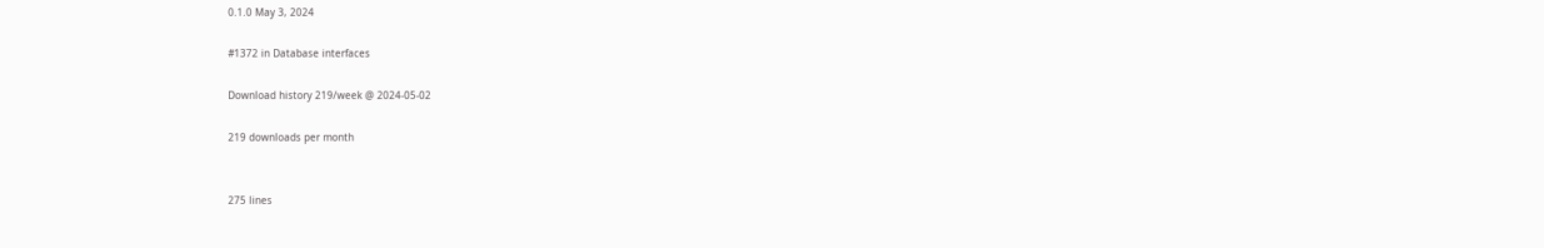0.1.0 May 3, 2024

#1372 in Database interfaces

Download history 219/week @ 2024-05-02

219 downloads per month


275 lines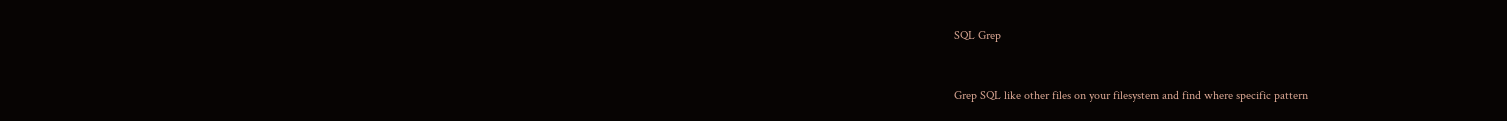SQL Grep


Grep SQL like other files on your filesystem and find where specific pattern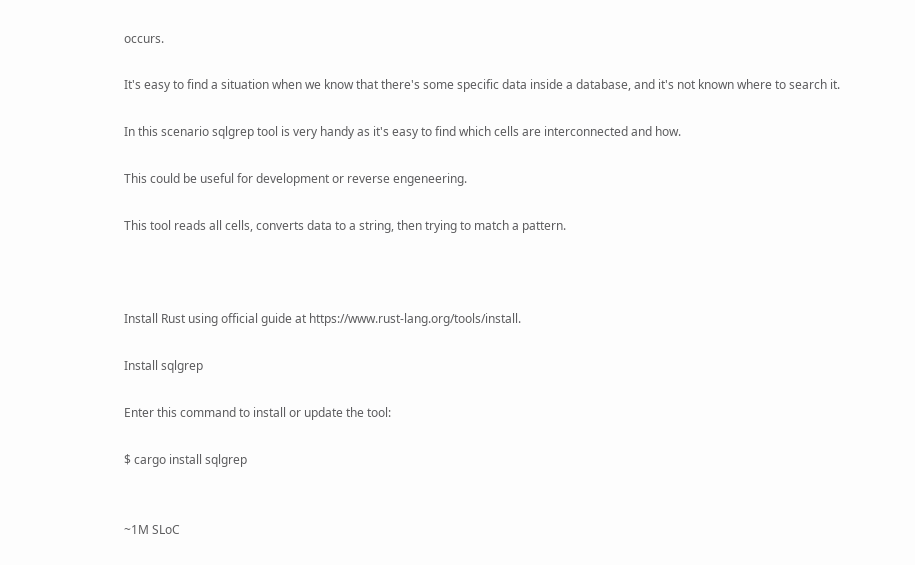occurs.

It's easy to find a situation when we know that there's some specific data inside a database, and it's not known where to search it.

In this scenario sqlgrep tool is very handy as it's easy to find which cells are interconnected and how.

This could be useful for development or reverse engeneering.

This tool reads all cells, converts data to a string, then trying to match a pattern.



Install Rust using official guide at https://www.rust-lang.org/tools/install.

Install sqlgrep

Enter this command to install or update the tool:

$ cargo install sqlgrep


~1M SLoC